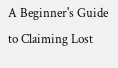A Beginner's Guide to Claiming Lost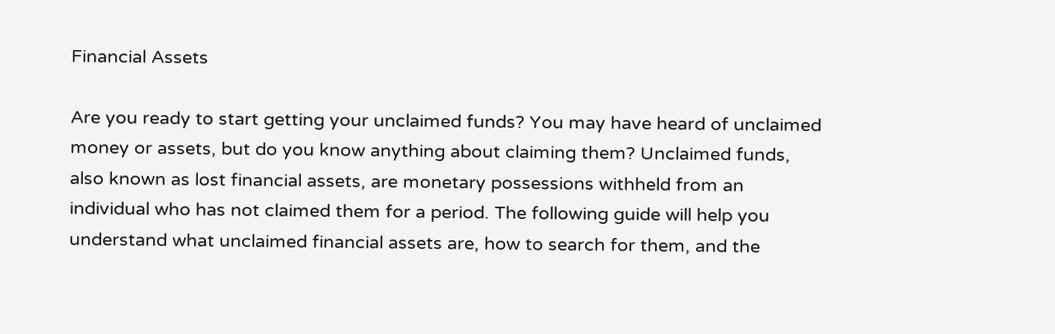Financial Assets

Are you ready to start getting your unclaimed funds? You may have heard of unclaimed money or assets, but do you know anything about claiming them? Unclaimed funds, also known as lost financial assets, are monetary possessions withheld from an individual who has not claimed them for a period. The following guide will help you understand what unclaimed financial assets are, how to search for them, and the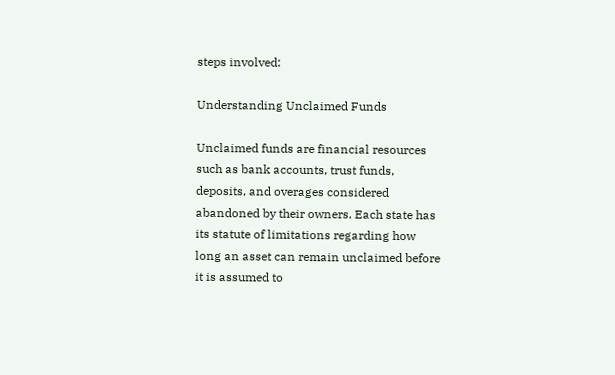steps involved:

Understanding Unclaimed Funds

Unclaimed funds are financial resources such as bank accounts, trust funds, deposits, and overages considered abandoned by their owners. Each state has its statute of limitations regarding how long an asset can remain unclaimed before it is assumed to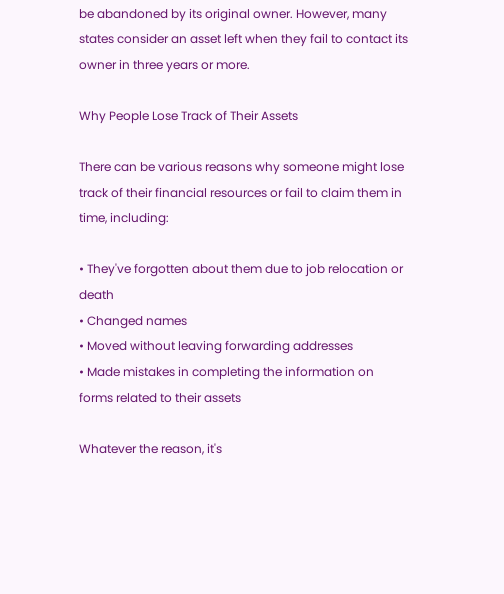be abandoned by its original owner. However, many states consider an asset left when they fail to contact its owner in three years or more.

Why People Lose Track of Their Assets

There can be various reasons why someone might lose track of their financial resources or fail to claim them in time, including:

• They've forgotten about them due to job relocation or death
• Changed names
• Moved without leaving forwarding addresses
• Made mistakes in completing the information on forms related to their assets

Whatever the reason, it's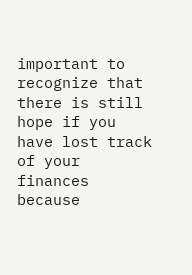important to recognize that there is still hope if you have lost track of your finances because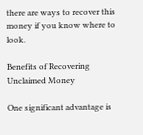there are ways to recover this money if you know where to look.

Benefits of Recovering Unclaimed Money

One significant advantage is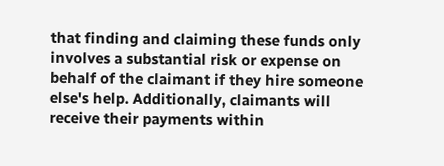that finding and claiming these funds only involves a substantial risk or expense on behalf of the claimant if they hire someone else's help. Additionally, claimants will receive their payments within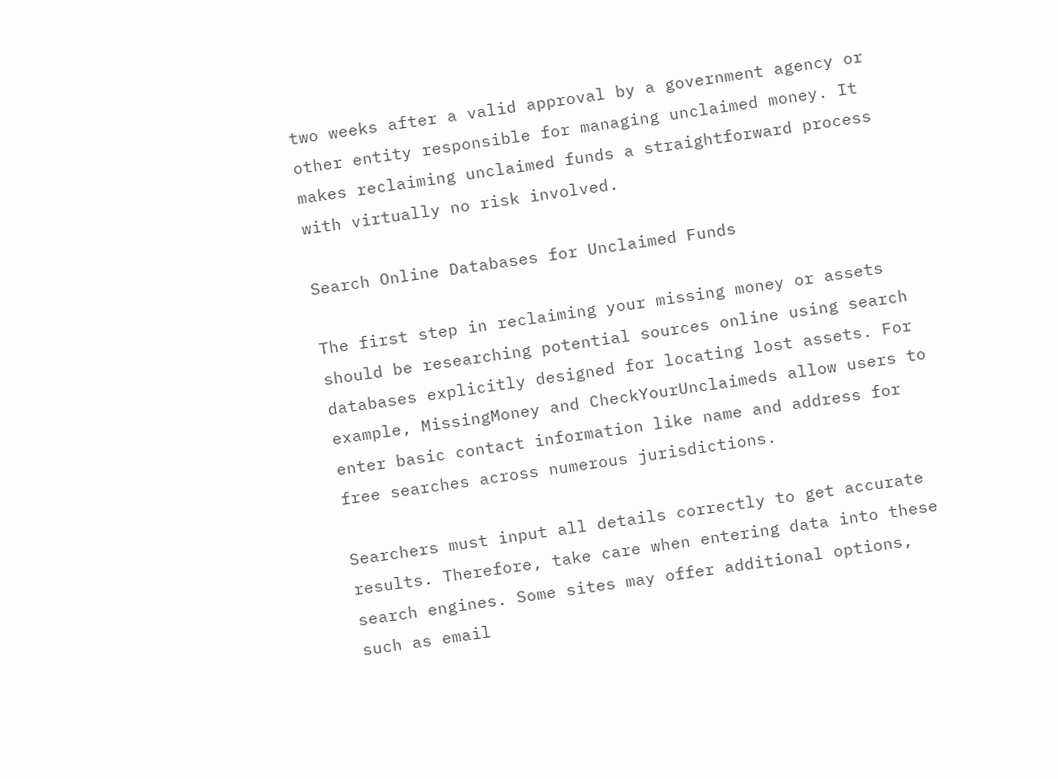two weeks after a valid approval by a government agency or other entity responsible for managing unclaimed money. It makes reclaiming unclaimed funds a straightforward process with virtually no risk involved.

Search Online Databases for Unclaimed Funds

The first step in reclaiming your missing money or assets should be researching potential sources online using search databases explicitly designed for locating lost assets. For example, MissingMoney and CheckYourUnclaimeds allow users to enter basic contact information like name and address for free searches across numerous jurisdictions.

Searchers must input all details correctly to get accurate results. Therefore, take care when entering data into these search engines. Some sites may offer additional options, such as email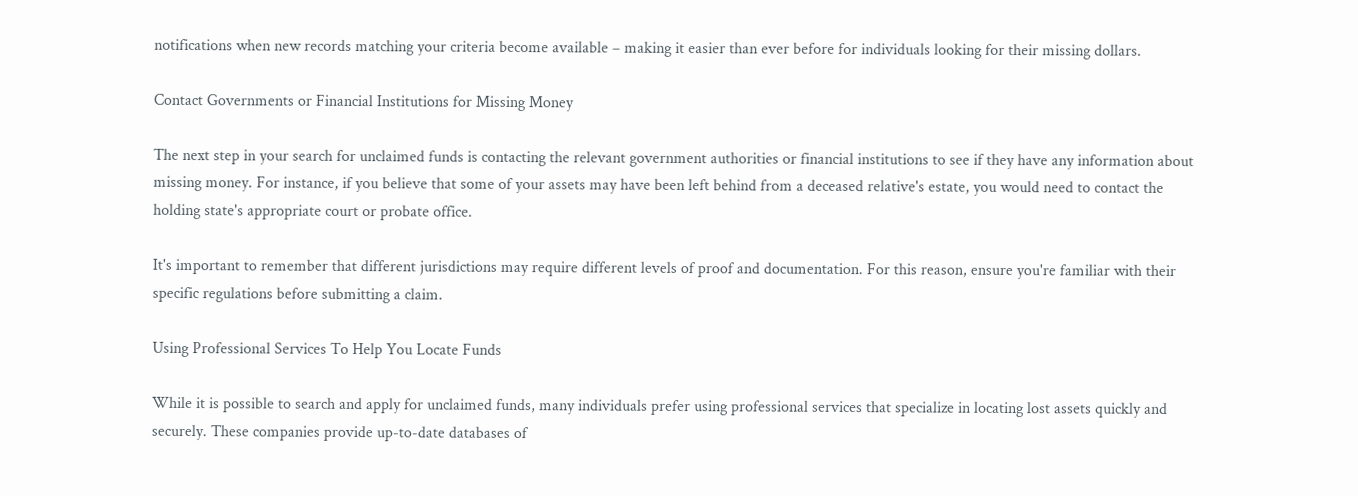notifications when new records matching your criteria become available – making it easier than ever before for individuals looking for their missing dollars.

Contact Governments or Financial Institutions for Missing Money

The next step in your search for unclaimed funds is contacting the relevant government authorities or financial institutions to see if they have any information about missing money. For instance, if you believe that some of your assets may have been left behind from a deceased relative's estate, you would need to contact the holding state's appropriate court or probate office.

It's important to remember that different jurisdictions may require different levels of proof and documentation. For this reason, ensure you're familiar with their specific regulations before submitting a claim.

Using Professional Services To Help You Locate Funds

While it is possible to search and apply for unclaimed funds, many individuals prefer using professional services that specialize in locating lost assets quickly and securely. These companies provide up-to-date databases of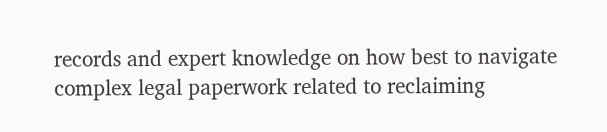records and expert knowledge on how best to navigate complex legal paperwork related to reclaiming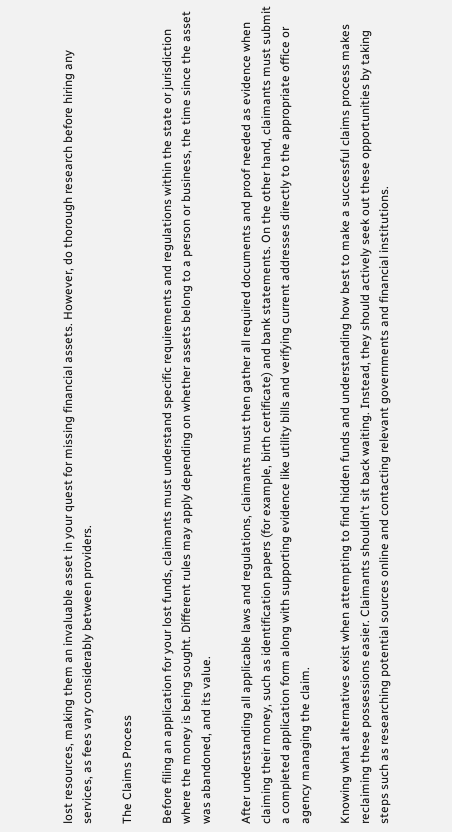lost resources, making them an invaluable asset in your quest for missing financial assets. However, do thorough research before hiring any services, as fees vary considerably between providers.

The Claims Process

Before filing an application for your lost funds, claimants must understand specific requirements and regulations within the state or jurisdiction where the money is being sought. Different rules may apply depending on whether assets belong to a person or business, the time since the asset was abandoned, and its value.

After understanding all applicable laws and regulations, claimants must then gather all required documents and proof needed as evidence when claiming their money, such as identification papers (for example, birth certificate) and bank statements. On the other hand, claimants must submit a completed application form along with supporting evidence like utility bills and verifying current addresses directly to the appropriate office or agency managing the claim.

Knowing what alternatives exist when attempting to find hidden funds and understanding how best to make a successful claims process makes reclaiming these possessions easier. Claimants shouldn't sit back waiting. Instead, they should actively seek out these opportunities by taking steps such as researching potential sources online and contacting relevant governments and financial institutions.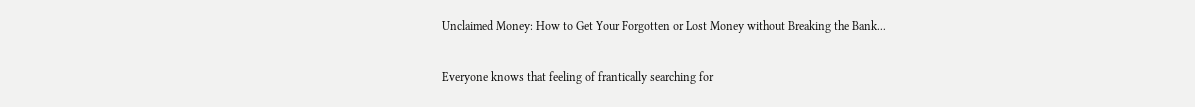Unclaimed Money: How to Get Your Forgotten or Lost Money without Breaking the Bank...

Everyone knows that feeling of frantically searching for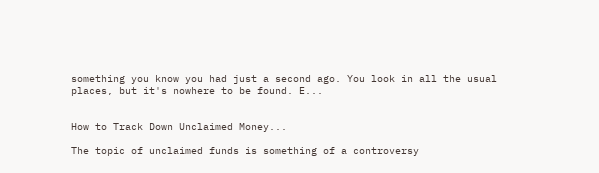something you know you had just a second ago. You look in all the usual places, but it's nowhere to be found. E...


How to Track Down Unclaimed Money...

The topic of unclaimed funds is something of a controversy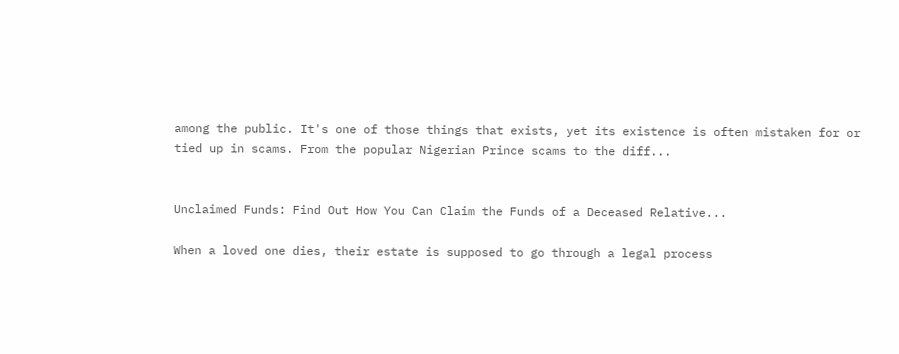among the public. It's one of those things that exists, yet its existence is often mistaken for or tied up in scams. From the popular Nigerian Prince scams to the diff...


Unclaimed Funds: Find Out How You Can Claim the Funds of a Deceased Relative...

When a loved one dies, their estate is supposed to go through a legal process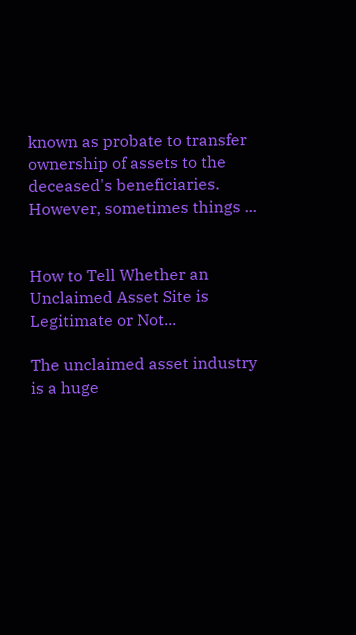known as probate to transfer ownership of assets to the deceased's beneficiaries. However, sometimes things ...


How to Tell Whether an Unclaimed Asset Site is Legitimate or Not...

The unclaimed asset industry is a huge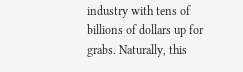industry with tens of billions of dollars up for grabs. Naturally, this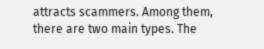attracts scammers. Among them, there are two main types. The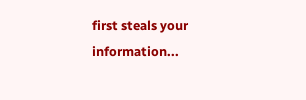first steals your information...